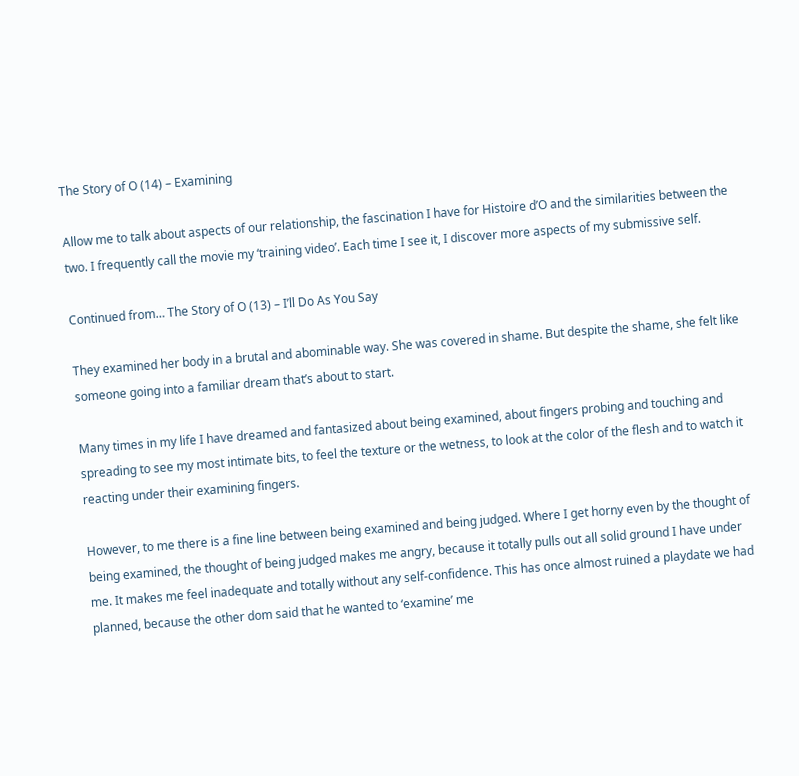The Story of O (14) – Examining

Allow me to talk about aspects of our relationship, the fascination I have for Histoire d’O and the similarities between the two. I frequently call the movie my ‘training video’. Each time I see it, I discover more aspects of my submissive self.

Continued from… The Story of O (13) – I’ll Do As You Say

They examined her body in a brutal and abominable way. She was covered in shame. But despite the shame, she felt like someone going into a familiar dream that’s about to start.

Many times in my life I have dreamed and fantasized about being examined, about fingers probing and touching and spreading to see my most intimate bits, to feel the texture or the wetness, to look at the color of the flesh and to watch it reacting under their examining fingers.

However, to me there is a fine line between being examined and being judged. Where I get horny even by the thought of being examined, the thought of being judged makes me angry, because it totally pulls out all solid ground I have under me. It makes me feel inadequate and totally without any self-confidence. This has once almost ruined a playdate we had planned, because the other dom said that he wanted to ‘examine’ me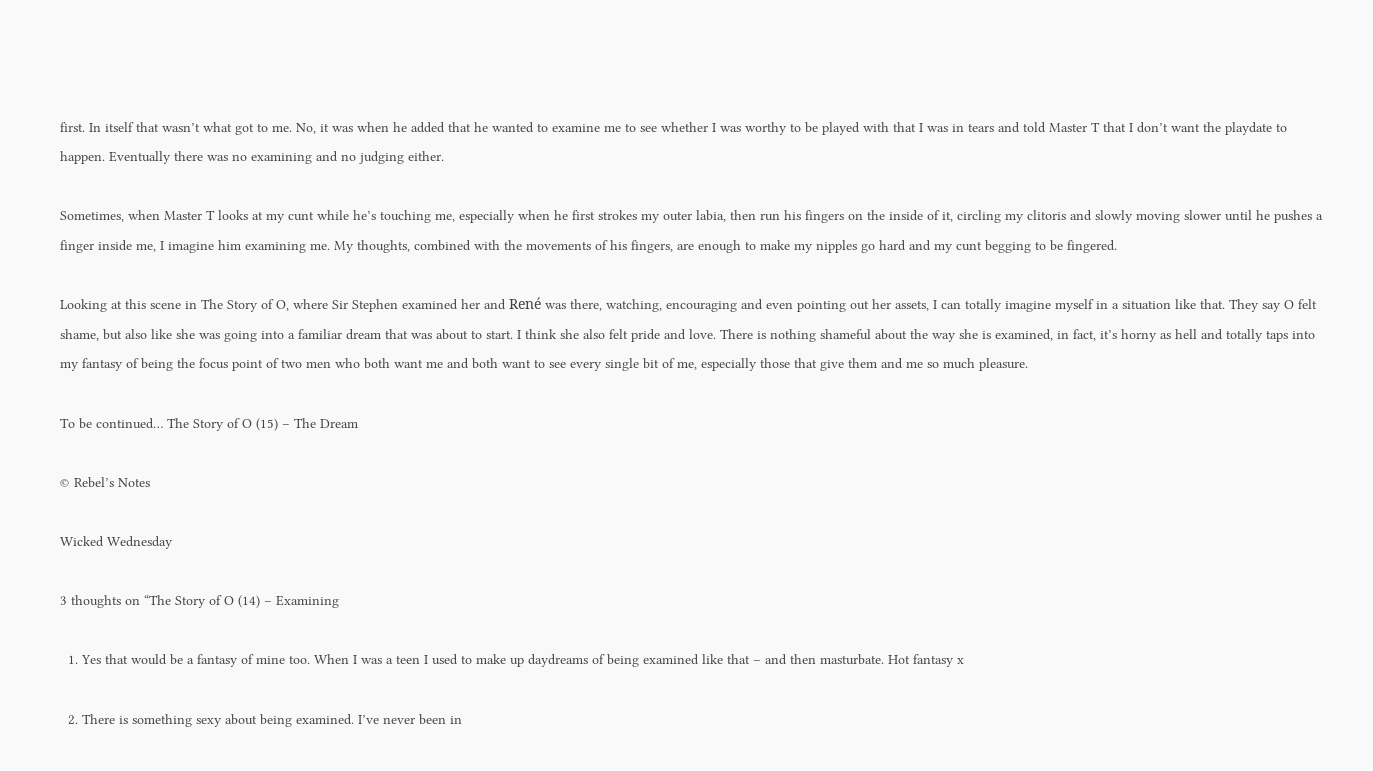first. In itself that wasn’t what got to me. No, it was when he added that he wanted to examine me to see whether I was worthy to be played with that I was in tears and told Master T that I don’t want the playdate to happen. Eventually there was no examining and no judging either.

Sometimes, when Master T looks at my cunt while he’s touching me, especially when he first strokes my outer labia, then run his fingers on the inside of it, circling my clitoris and slowly moving slower until he pushes a finger inside me, I imagine him examining me. My thoughts, combined with the movements of his fingers, are enough to make my nipples go hard and my cunt begging to be fingered.

Looking at this scene in The Story of O, where Sir Stephen examined her and René was there, watching, encouraging and even pointing out her assets, I can totally imagine myself in a situation like that. They say O felt shame, but also like she was going into a familiar dream that was about to start. I think she also felt pride and love. There is nothing shameful about the way she is examined, in fact, it’s horny as hell and totally taps into my fantasy of being the focus point of two men who both want me and both want to see every single bit of me, especially those that give them and me so much pleasure.

To be continued… The Story of O (15) – The Dream

© Rebel’s Notes

Wicked Wednesday

3 thoughts on “The Story of O (14) – Examining

  1. Yes that would be a fantasy of mine too. When I was a teen I used to make up daydreams of being examined like that – and then masturbate. Hot fantasy x

  2. There is something sexy about being examined. I’ve never been in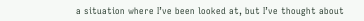a situation where I’ve been looked at, but I’ve thought about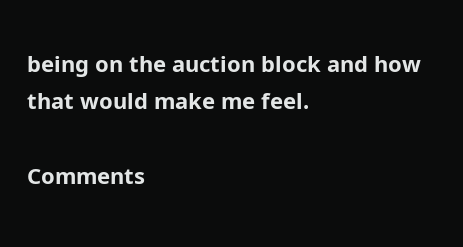being on the auction block and how that would make me feel.

Comments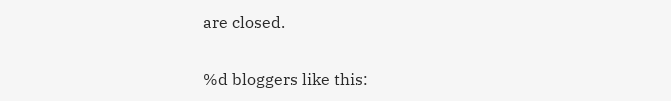are closed.

%d bloggers like this: